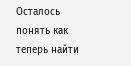Осталось понять как теперь найти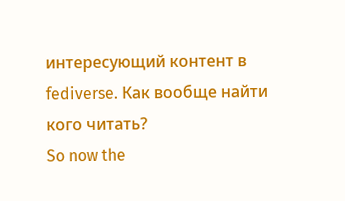интересующий контент в fediverse. Как вообще найти кого читать?
So now the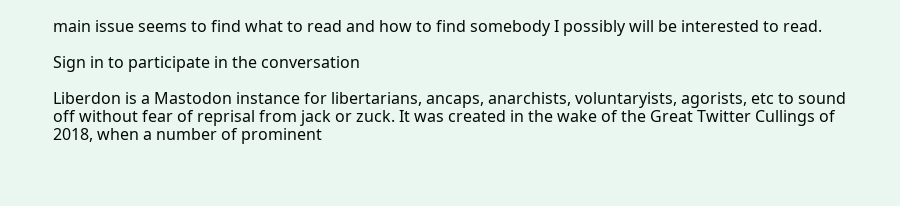main issue seems to find what to read and how to find somebody I possibly will be interested to read.

Sign in to participate in the conversation

Liberdon is a Mastodon instance for libertarians, ancaps, anarchists, voluntaryists, agorists, etc to sound off without fear of reprisal from jack or zuck. It was created in the wake of the Great Twitter Cullings of 2018, when a number of prominent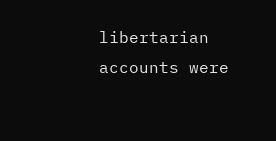libertarian accounts were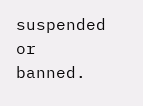suspended or banned.